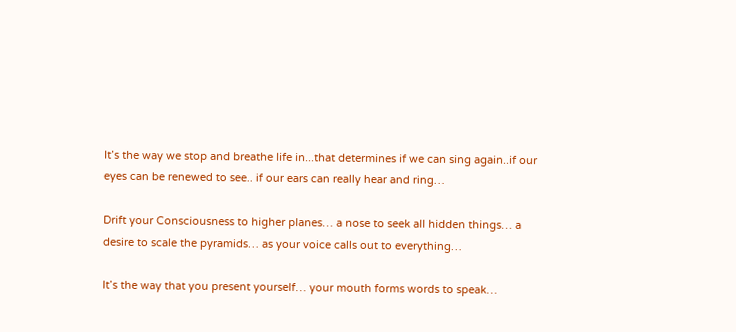It’s the way we stop and breathe life in...that determines if we can sing again..if our eyes can be renewed to see.. if our ears can really hear and ring…

Drift your Consciousness to higher planes… a nose to seek all hidden things… a desire to scale the pyramids… as your voice calls out to everything…

It’s the way that you present yourself… your mouth forms words to speak…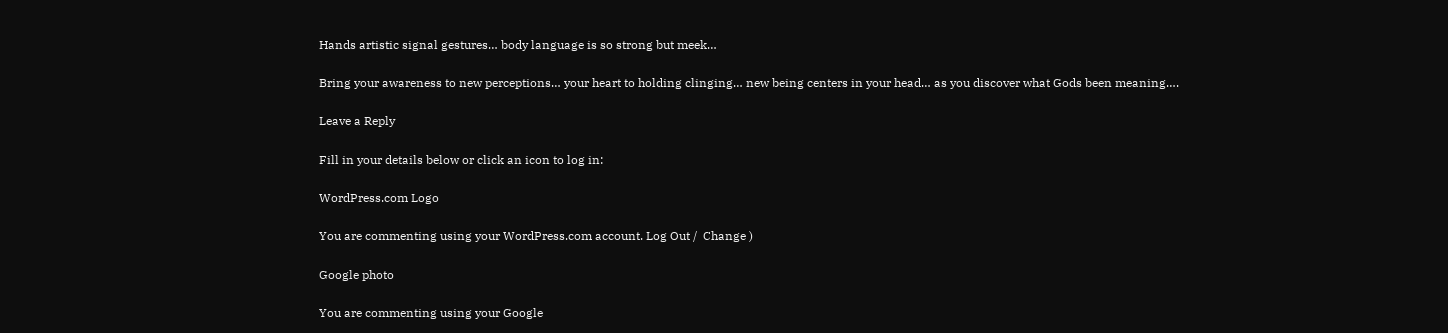Hands artistic signal gestures… body language is so strong but meek…

Bring your awareness to new perceptions… your heart to holding clinging… new being centers in your head… as you discover what Gods been meaning….

Leave a Reply

Fill in your details below or click an icon to log in:

WordPress.com Logo

You are commenting using your WordPress.com account. Log Out /  Change )

Google photo

You are commenting using your Google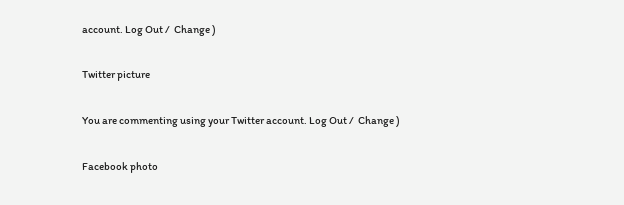account. Log Out /  Change )

Twitter picture

You are commenting using your Twitter account. Log Out /  Change )

Facebook photo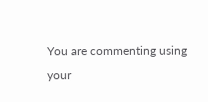You are commenting using your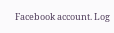Facebook account. Log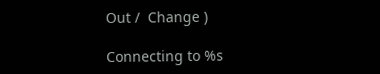Out /  Change )

Connecting to %s